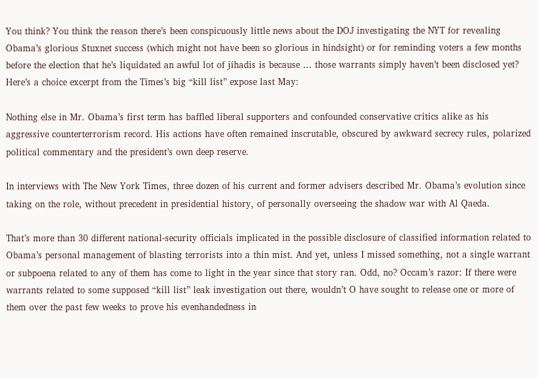You think? You think the reason there’s been conspicuously little news about the DOJ investigating the NYT for revealing Obama’s glorious Stuxnet success (which might not have been so glorious in hindsight) or for reminding voters a few months before the election that he’s liquidated an awful lot of jihadis is because … those warrants simply haven’t been disclosed yet? Here’s a choice excerpt from the Times’s big “kill list” expose last May:

Nothing else in Mr. Obama’s first term has baffled liberal supporters and confounded conservative critics alike as his aggressive counterterrorism record. His actions have often remained inscrutable, obscured by awkward secrecy rules, polarized political commentary and the president’s own deep reserve.

In interviews with The New York Times, three dozen of his current and former advisers described Mr. Obama’s evolution since taking on the role, without precedent in presidential history, of personally overseeing the shadow war with Al Qaeda.

That’s more than 30 different national-security officials implicated in the possible disclosure of classified information related to Obama’s personal management of blasting terrorists into a thin mist. And yet, unless I missed something, not a single warrant or subpoena related to any of them has come to light in the year since that story ran. Odd, no? Occam’s razor: If there were warrants related to some supposed “kill list” leak investigation out there, wouldn’t O have sought to release one or more of them over the past few weeks to prove his evenhandedness in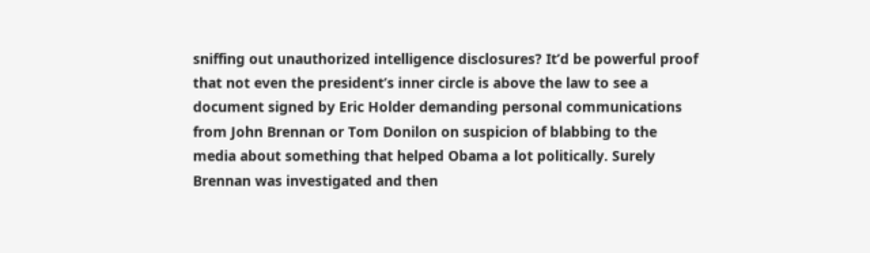sniffing out unauthorized intelligence disclosures? It’d be powerful proof that not even the president’s inner circle is above the law to see a document signed by Eric Holder demanding personal communications from John Brennan or Tom Donilon on suspicion of blabbing to the media about something that helped Obama a lot politically. Surely Brennan was investigated and then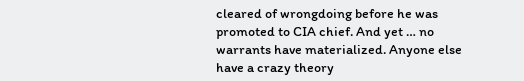cleared of wrongdoing before he was promoted to CIA chief. And yet … no warrants have materialized. Anyone else have a crazy theory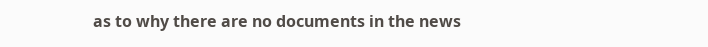as to why there are no documents in the news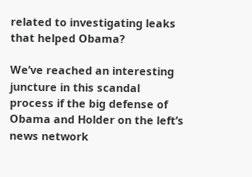related to investigating leaks that helped Obama?

We’ve reached an interesting juncture in this scandal process if the big defense of Obama and Holder on the left’s news network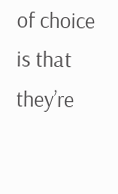of choice is that they’re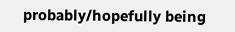probably/hopefully being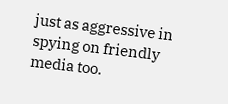just as aggressive in spying on friendly media too.